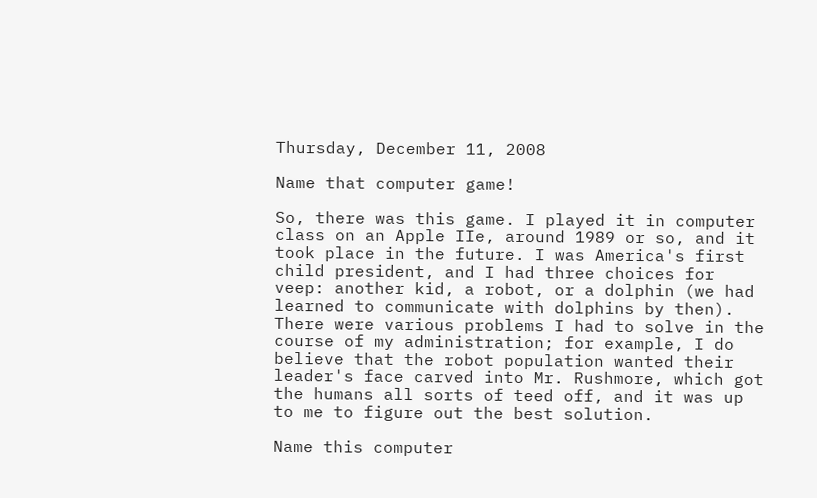Thursday, December 11, 2008

Name that computer game!

So, there was this game. I played it in computer class on an Apple IIe, around 1989 or so, and it took place in the future. I was America's first child president, and I had three choices for veep: another kid, a robot, or a dolphin (we had learned to communicate with dolphins by then). There were various problems I had to solve in the course of my administration; for example, I do believe that the robot population wanted their leader's face carved into Mr. Rushmore, which got the humans all sorts of teed off, and it was up to me to figure out the best solution.

Name this computer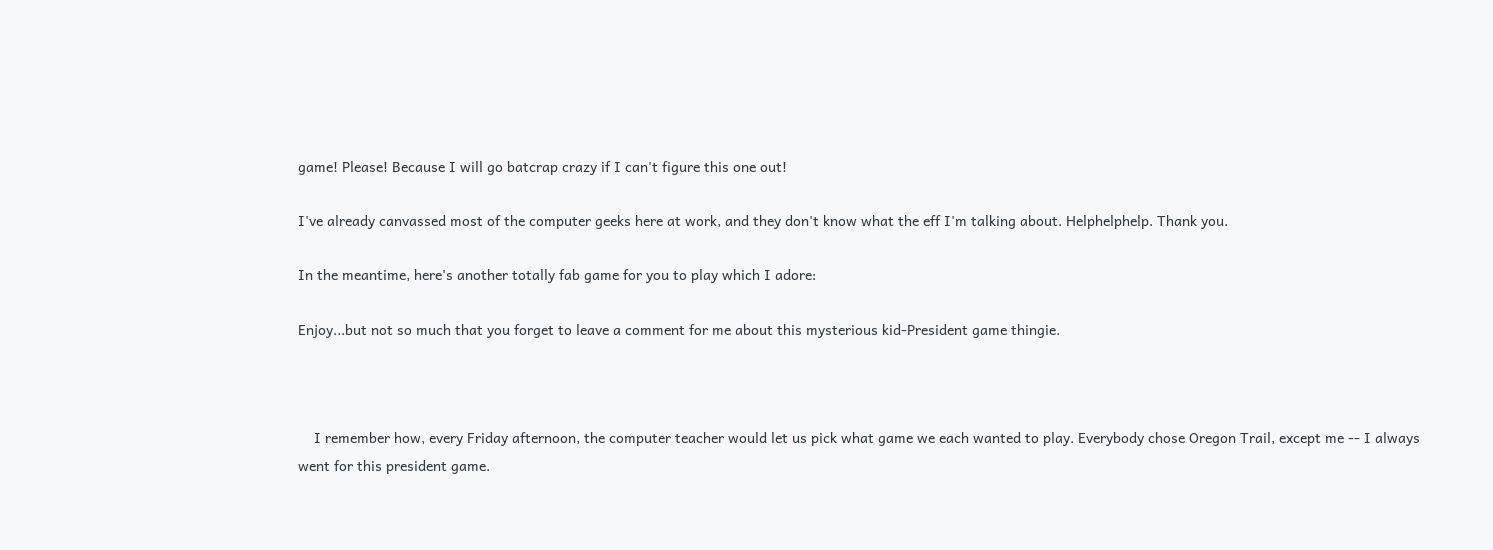game! Please! Because I will go batcrap crazy if I can't figure this one out!

I've already canvassed most of the computer geeks here at work, and they don't know what the eff I'm talking about. Helphelphelp. Thank you.

In the meantime, here's another totally fab game for you to play which I adore:

Enjoy...but not so much that you forget to leave a comment for me about this mysterious kid-President game thingie.



    I remember how, every Friday afternoon, the computer teacher would let us pick what game we each wanted to play. Everybody chose Oregon Trail, except me -- I always went for this president game.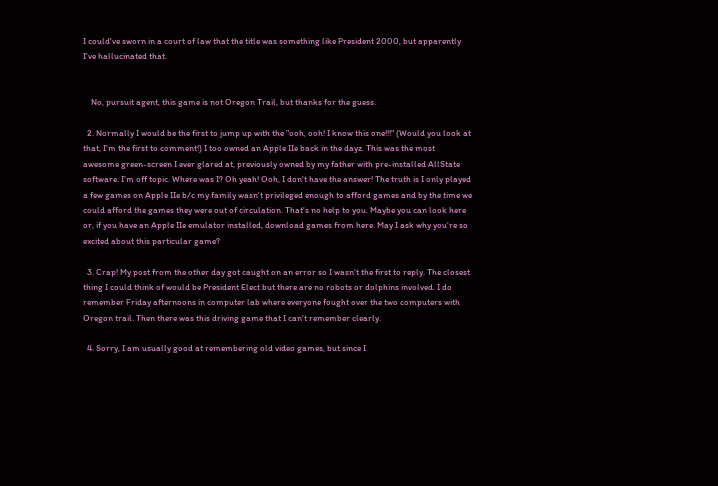I could've sworn in a court of law that the title was something like President 2000, but apparently I've hallucinated that.


    No, pursuit agent, this game is not Oregon Trail, but thanks for the guess.

  2. Normally I would be the first to jump up with the "ooh, ooh! I know this one!!!" (Would you look at that, I'm the first to comment!) I too owned an Apple IIe back in the dayz. This was the most awesome green-screen I ever glared at, previously owned by my father with pre-installed AllState software. I'm off topic. Where was I? Oh yeah! Ooh, I don't have the answer! The truth is I only played a few games on Apple IIe b/c my family wasn't privileged enough to afford games and by the time we could afford the games they were out of circulation. That's no help to you. Maybe you can look here or, if you have an Apple IIe emulator installed, download games from here. May I ask why you're so excited about this particular game?

  3. Crap! My post from the other day got caught on an error so I wasn't the first to reply. The closest thing I could think of would be President Elect but there are no robots or dolphins involved. I do remember Friday afternoons in computer lab where everyone fought over the two computers with Oregon trail. Then there was this driving game that I can't remember clearly.

  4. Sorry, I am usually good at remembering old video games, but since I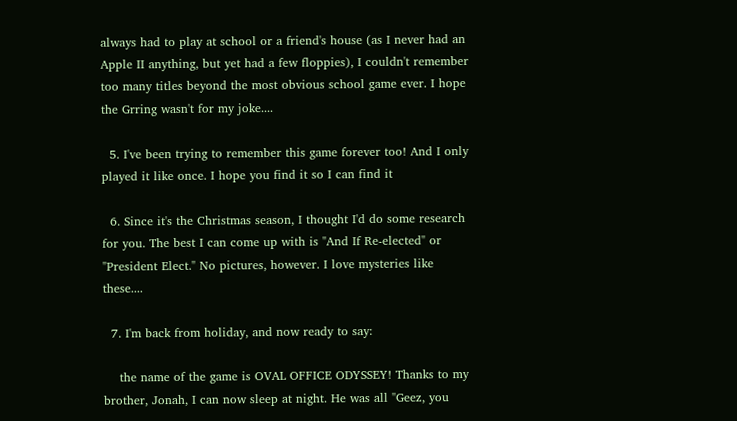always had to play at school or a friend's house (as I never had an Apple II anything, but yet had a few floppies), I couldn't remember too many titles beyond the most obvious school game ever. I hope the Grring wasn't for my joke....

  5. I've been trying to remember this game forever too! And I only played it like once. I hope you find it so I can find it

  6. Since it's the Christmas season, I thought I'd do some research for you. The best I can come up with is "And If Re-elected" or "President Elect." No pictures, however. I love mysteries like these....

  7. I'm back from holiday, and now ready to say:

    the name of the game is OVAL OFFICE ODYSSEY! Thanks to my brother, Jonah, I can now sleep at night. He was all "Geez, you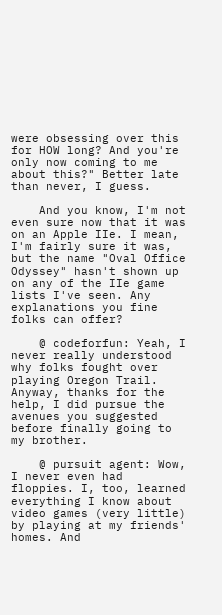were obsessing over this for HOW long? And you're only now coming to me about this?" Better late than never, I guess.

    And you know, I'm not even sure now that it was on an Apple IIe. I mean, I'm fairly sure it was, but the name "Oval Office Odyssey" hasn't shown up on any of the IIe game lists I've seen. Any explanations you fine folks can offer?

    @ codeforfun: Yeah, I never really understood why folks fought over playing Oregon Trail. Anyway, thanks for the help, I did pursue the avenues you suggested before finally going to my brother.

    @ pursuit agent: Wow, I never even had floppies. I, too, learned everything I know about video games (very little) by playing at my friends' homes. And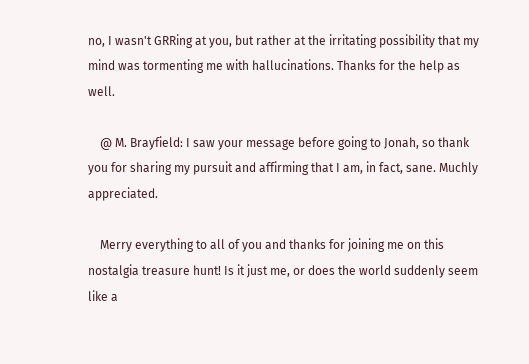no, I wasn't GRRing at you, but rather at the irritating possibility that my mind was tormenting me with hallucinations. Thanks for the help as well.

    @ M. Brayfield: I saw your message before going to Jonah, so thank you for sharing my pursuit and affirming that I am, in fact, sane. Muchly appreciated.

    Merry everything to all of you and thanks for joining me on this nostalgia treasure hunt! Is it just me, or does the world suddenly seem like a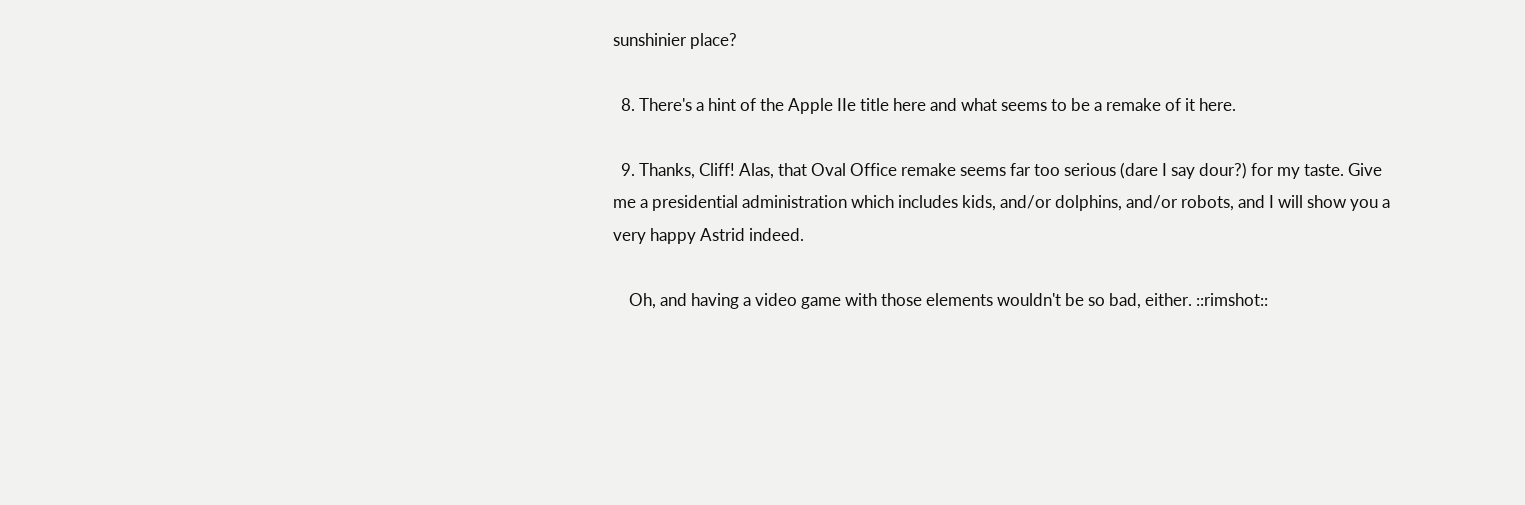sunshinier place?

  8. There's a hint of the Apple IIe title here and what seems to be a remake of it here.

  9. Thanks, Cliff! Alas, that Oval Office remake seems far too serious (dare I say dour?) for my taste. Give me a presidential administration which includes kids, and/or dolphins, and/or robots, and I will show you a very happy Astrid indeed.

    Oh, and having a video game with those elements wouldn't be so bad, either. ::rimshot::